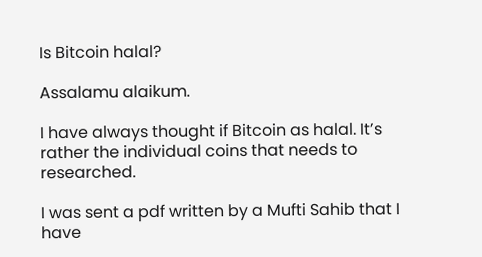Is Bitcoin halal?

Assalamu alaikum.

I have always thought if Bitcoin as halal. It’s rather the individual coins that needs to researched.

I was sent a pdf written by a Mufti Sahib that I have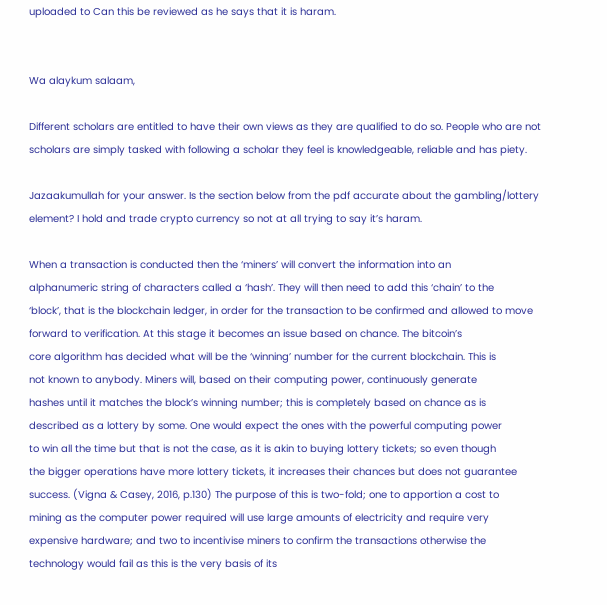uploaded to Can this be reviewed as he says that it is haram.


Wa alaykum salaam,

Different scholars are entitled to have their own views as they are qualified to do so. People who are not scholars are simply tasked with following a scholar they feel is knowledgeable, reliable and has piety.

Jazaakumullah for your answer. Is the section below from the pdf accurate about the gambling/lottery element? I hold and trade crypto currency so not at all trying to say it’s haram.

When a transaction is conducted then the ‘miners’ will convert the information into an
alphanumeric string of characters called a ‘hash’. They will then need to add this ‘chain’ to the
‘block’, that is the blockchain ledger, in order for the transaction to be confirmed and allowed to move forward to verification. At this stage it becomes an issue based on chance. The bitcoin’s
core algorithm has decided what will be the ‘winning’ number for the current blockchain. This is
not known to anybody. Miners will, based on their computing power, continuously generate
hashes until it matches the block’s winning number; this is completely based on chance as is
described as a lottery by some. One would expect the ones with the powerful computing power
to win all the time but that is not the case, as it is akin to buying lottery tickets; so even though
the bigger operations have more lottery tickets, it increases their chances but does not guarantee
success. (Vigna & Casey, 2016, p.130) The purpose of this is two-fold; one to apportion a cost to
mining as the computer power required will use large amounts of electricity and require very
expensive hardware; and two to incentivise miners to confirm the transactions otherwise the
technology would fail as this is the very basis of its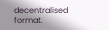decentralised format.